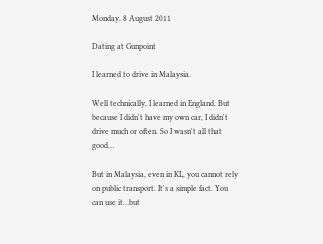Monday, 8 August 2011

Dating at Gunpoint

I learned to drive in Malaysia.

Well technically, I learned in England. But because I didn't have my own car, I didn't drive much or often. So I wasn't all that good…

But in Malaysia, even in KL, you cannot rely on public transport. It's a simple fact. You can use it…but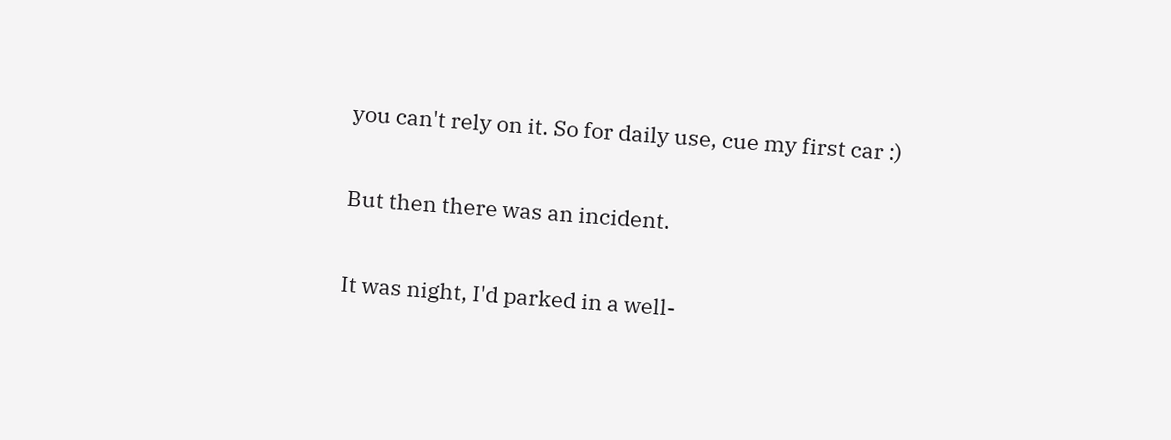you can't rely on it. So for daily use, cue my first car :)


But then there was an incident.


It was night, I'd parked in a well-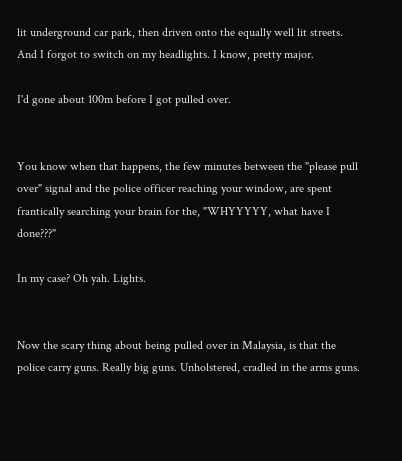lit underground car park, then driven onto the equally well lit streets. And I forgot to switch on my headlights. I know, pretty major.

I'd gone about 100m before I got pulled over.


You know when that happens, the few minutes between the "please pull over" signal and the police officer reaching your window, are spent frantically searching your brain for the, "WHYYYYY, what have I done???"

In my case? Oh yah. Lights.


Now the scary thing about being pulled over in Malaysia, is that the police carry guns. Really big guns. Unholstered, cradled in the arms guns.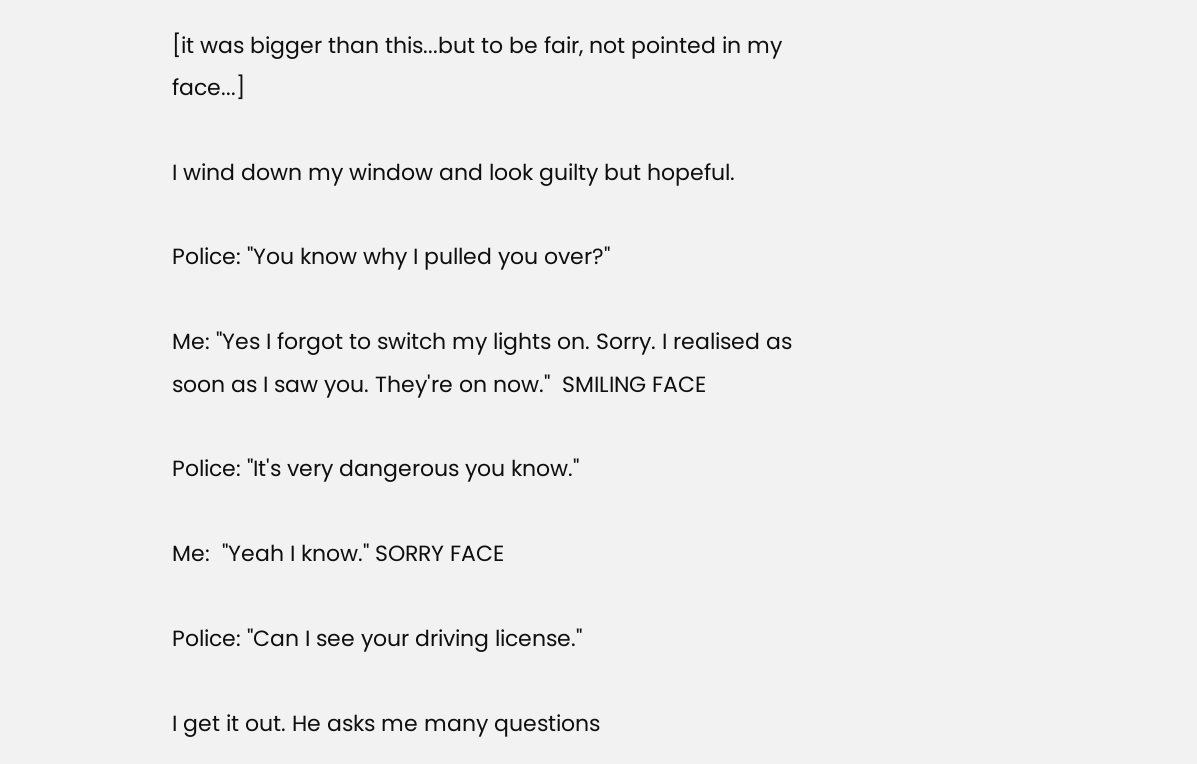[it was bigger than this...but to be fair, not pointed in my face...]

I wind down my window and look guilty but hopeful.

Police: "You know why I pulled you over?"

Me: "Yes I forgot to switch my lights on. Sorry. I realised as soon as I saw you. They're on now."  SMILING FACE

Police: "It's very dangerous you know."

Me:  "Yeah I know." SORRY FACE

Police: "Can I see your driving license."

I get it out. He asks me many questions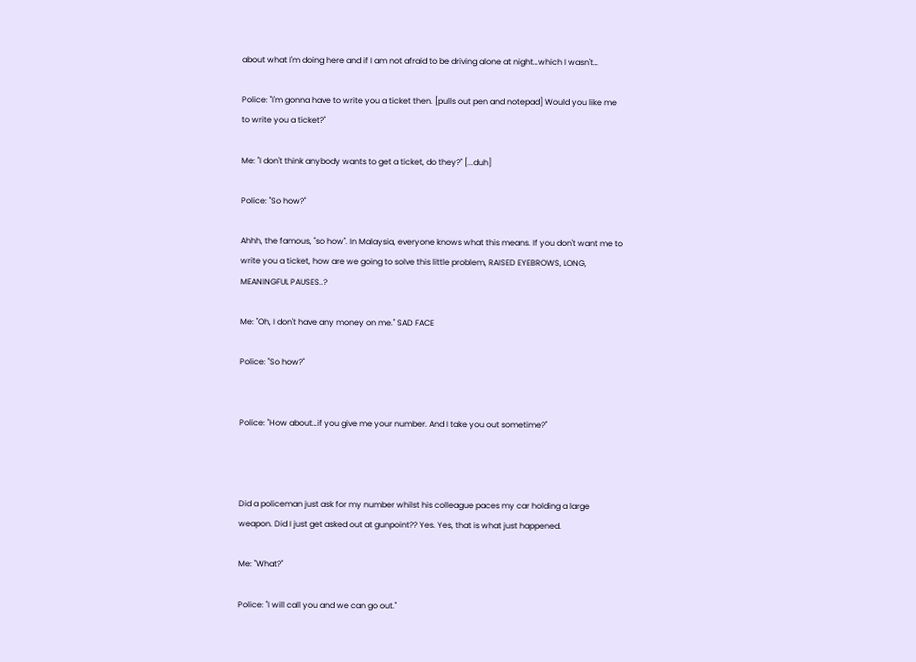about what I'm doing here and if I am not afraid to be driving alone at night…which I wasn't…

Police: "I'm gonna have to write you a ticket then. [pulls out pen and notepad] Would you like me to write you a ticket?"

Me: "I don't think anybody wants to get a ticket, do they?" [...duh]

Police: "So how?"

Ahhh, the famous, "so how". In Malaysia, everyone knows what this means. If you don't want me to write you a ticket, how are we going to solve this little problem, RAISED EYEBROWS, LONG, MEANINGFUL PAUSES..?

Me: "Oh, I don't have any money on me." SAD FACE

Police: "So how?"


Police: "How about…if you give me your number. And I take you out sometime?"



Did a policeman just ask for my number whilst his colleague paces my car holding a large weapon. Did I just get asked out at gunpoint?? Yes. Yes, that is what just happened.

Me: "What?"

Police: "I will call you and we can go out."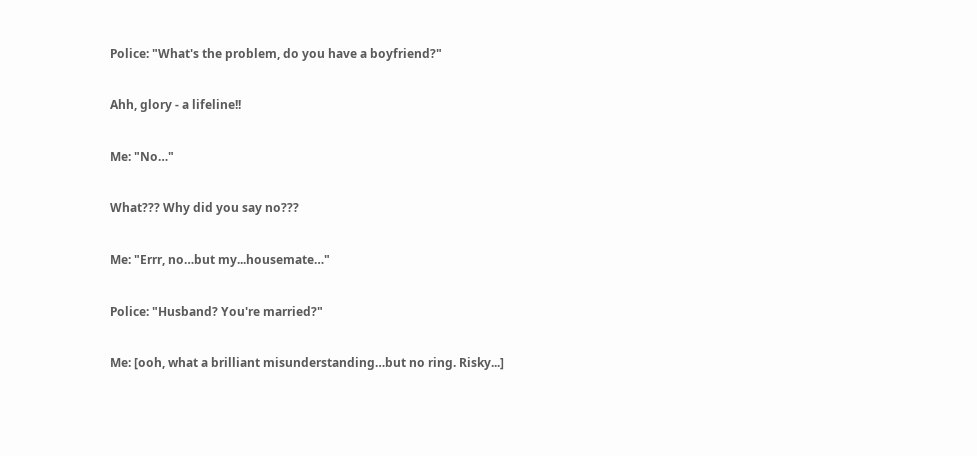Police: "What's the problem, do you have a boyfriend?"

Ahh, glory - a lifeline!!

Me: "No…"

What??? Why did you say no???

Me: "Errr, no…but my...housemate…"

Police: "Husband? You're married?"

Me: [ooh, what a brilliant misunderstanding…but no ring. Risky...]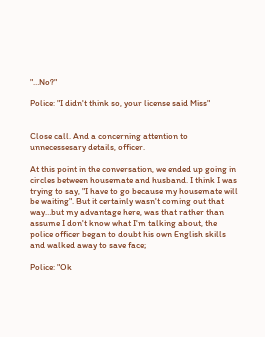"…No?"

Police: "I didn't think so, your license said Miss"


Close call. And a concerning attention to unnecessesary details, officer.

At this point in the conversation, we ended up going in circles between housemate and husband. I think I was trying to say, "I have to go because my housemate will be waiting". But it certainly wasn't coming out that way…but my advantage here, was that rather than assume I don't know what I'm talking about, the police officer began to doubt his own English skills and walked away to save face;

Police: "Ok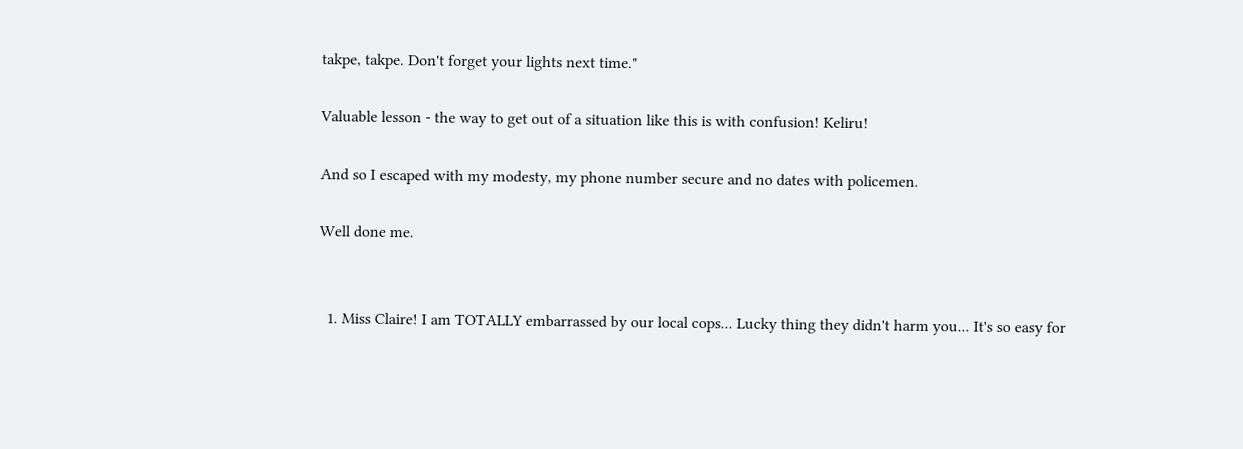takpe, takpe. Don't forget your lights next time."

Valuable lesson - the way to get out of a situation like this is with confusion! Keliru!

And so I escaped with my modesty, my phone number secure and no dates with policemen.

Well done me.


  1. Miss Claire! I am TOTALLY embarrassed by our local cops... Lucky thing they didn't harm you... It's so easy for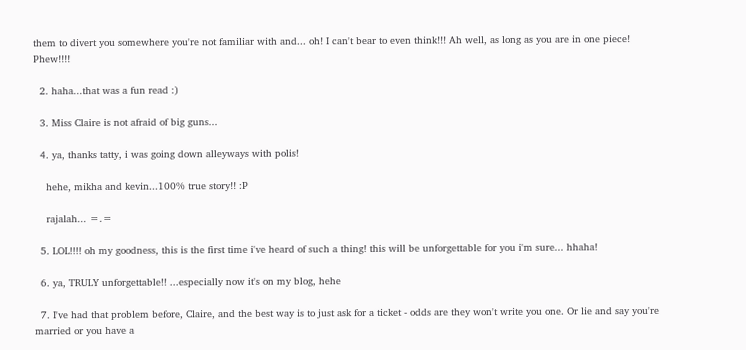them to divert you somewhere you're not familiar with and... oh! I can't bear to even think!!! Ah well, as long as you are in one piece! Phew!!!!

  2. haha...that was a fun read :)

  3. Miss Claire is not afraid of big guns...

  4. ya, thanks tatty, i was going down alleyways with polis!

    hehe, mikha and kevin...100% true story!! :P

    rajalah... =.=

  5. LOL!!!! oh my goodness, this is the first time i've heard of such a thing! this will be unforgettable for you i'm sure... hhaha!

  6. ya, TRULY unforgettable!! ...especially now it's on my blog, hehe

  7. I've had that problem before, Claire, and the best way is to just ask for a ticket - odds are they won't write you one. Or lie and say you're married or you have a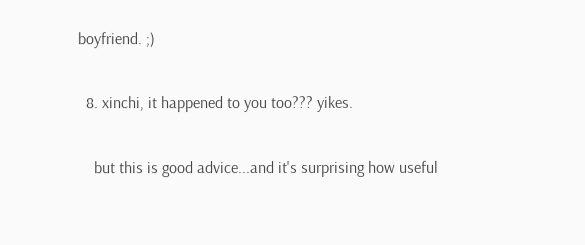boyfriend. ;)

  8. xinchi, it happened to you too??? yikes.

    but this is good advice...and it's surprising how useful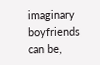imaginary boyfriends can be,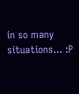in so many situations... :P